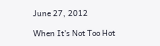June 27, 2012

When It's Not Too Hot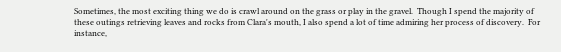Sometimes, the most exciting thing we do is crawl around on the grass or play in the gravel.  Though I spend the majority of these outings retrieving leaves and rocks from Clara's mouth, I also spend a lot of time admiring her process of discovery.  For instance,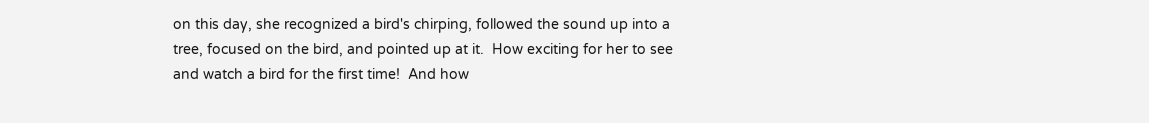on this day, she recognized a bird's chirping, followed the sound up into a tree, focused on the bird, and pointed up at it.  How exciting for her to see and watch a bird for the first time!  And how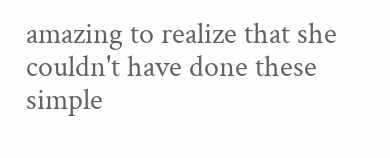amazing to realize that she couldn't have done these simple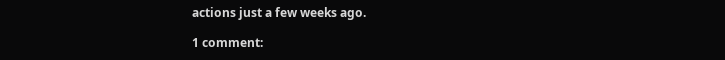actions just a few weeks ago.

1 comment: